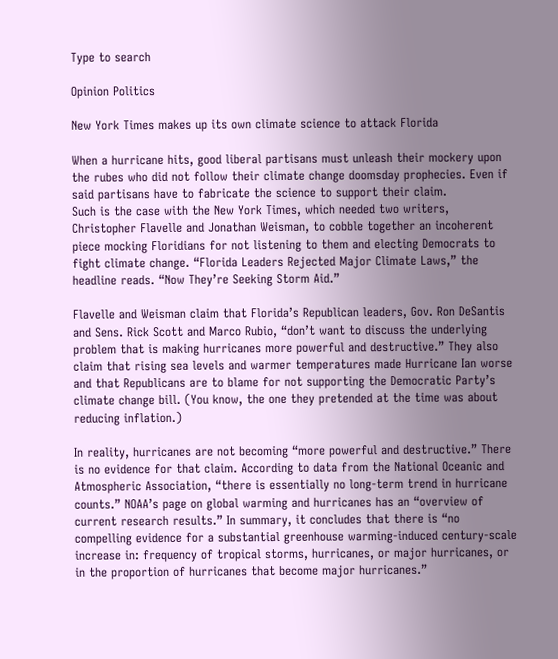Type to search

Opinion Politics

New York Times makes up its own climate science to attack Florida

When a hurricane hits, good liberal partisans must unleash their mockery upon the rubes who did not follow their climate change doomsday prophecies. Even if said partisans have to fabricate the science to support their claim.
Such is the case with the New York Times, which needed two writers, Christopher Flavelle and Jonathan Weisman, to cobble together an incoherent piece mocking Floridians for not listening to them and electing Democrats to fight climate change. “Florida Leaders Rejected Major Climate Laws,” the headline reads. “Now They’re Seeking Storm Aid.”

Flavelle and Weisman claim that Florida’s Republican leaders, Gov. Ron DeSantis and Sens. Rick Scott and Marco Rubio, “don’t want to discuss the underlying problem that is making hurricanes more powerful and destructive.” They also claim that rising sea levels and warmer temperatures made Hurricane Ian worse and that Republicans are to blame for not supporting the Democratic Party’s climate change bill. (You know, the one they pretended at the time was about reducing inflation.)

In reality, hurricanes are not becoming “more powerful and destructive.” There is no evidence for that claim. According to data from the National Oceanic and Atmospheric Association, “there is essentially no long-term trend in hurricane counts.” NOAA’s page on global warming and hurricanes has an “overview of current research results.” In summary, it concludes that there is “no compelling evidence for a substantial greenhouse warming-induced century-scale increase in: frequency of tropical storms, hurricanes, or major hurricanes, or in the proportion of hurricanes that become major hurricanes.”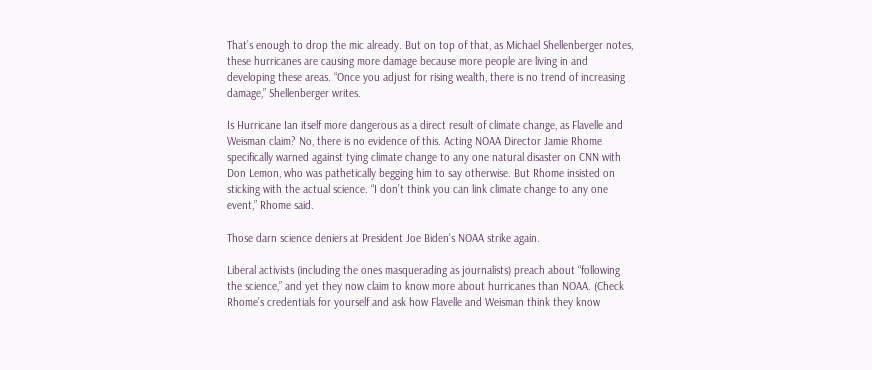That’s enough to drop the mic already. But on top of that, as Michael Shellenberger notes, these hurricanes are causing more damage because more people are living in and developing these areas. “Once you adjust for rising wealth, there is no trend of increasing damage,” Shellenberger writes.

Is Hurricane Ian itself more dangerous as a direct result of climate change, as Flavelle and Weisman claim? No, there is no evidence of this. Acting NOAA Director Jamie Rhome specifically warned against tying climate change to any one natural disaster on CNN with Don Lemon, who was pathetically begging him to say otherwise. But Rhome insisted on sticking with the actual science. “I don’t think you can link climate change to any one event,” Rhome said.

Those darn science deniers at President Joe Biden’s NOAA strike again.

Liberal activists (including the ones masquerading as journalists) preach about “following the science,” and yet they now claim to know more about hurricanes than NOAA. (Check Rhome’s credentials for yourself and ask how Flavelle and Weisman think they know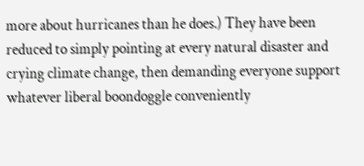more about hurricanes than he does.) They have been reduced to simply pointing at every natural disaster and crying climate change, then demanding everyone support whatever liberal boondoggle conveniently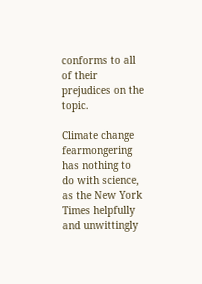conforms to all of their prejudices on the topic.

Climate change fearmongering has nothing to do with science, as the New York Times helpfully and unwittingly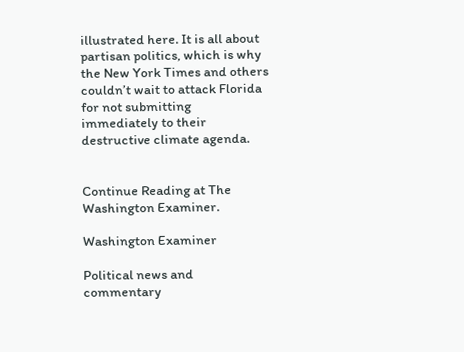illustrated here. It is all about partisan politics, which is why the New York Times and others couldn’t wait to attack Florida for not submitting immediately to their destructive climate agenda.


Continue Reading at The Washington Examiner.

Washington Examiner

Political news and commentary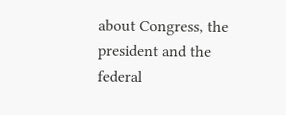about Congress, the president and the federal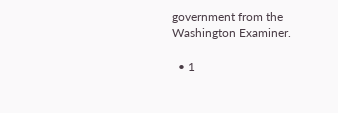government from the Washington Examiner.

  • 1